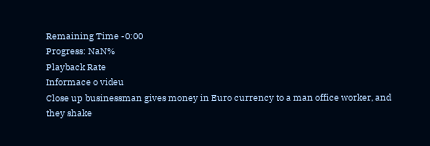Remaining Time -0:00
Progress: NaN%
Playback Rate
Informace o videu
Close up businessman gives money in Euro currency to a man office worker, and they shake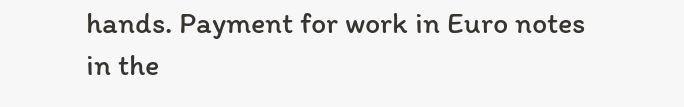hands. Payment for work in Euro notes in the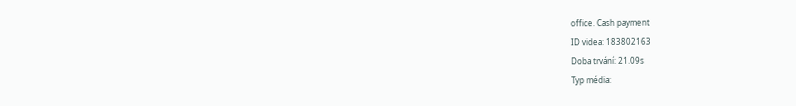office. Cash payment
ID videa: 183802163
Doba trvání: 21.09s
Typ média: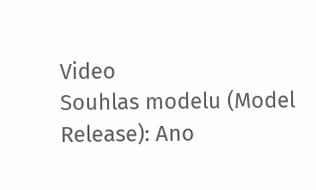Video
Souhlas modelu (Model Release): Ano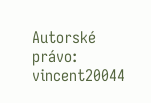Autorské právo: vincent20044